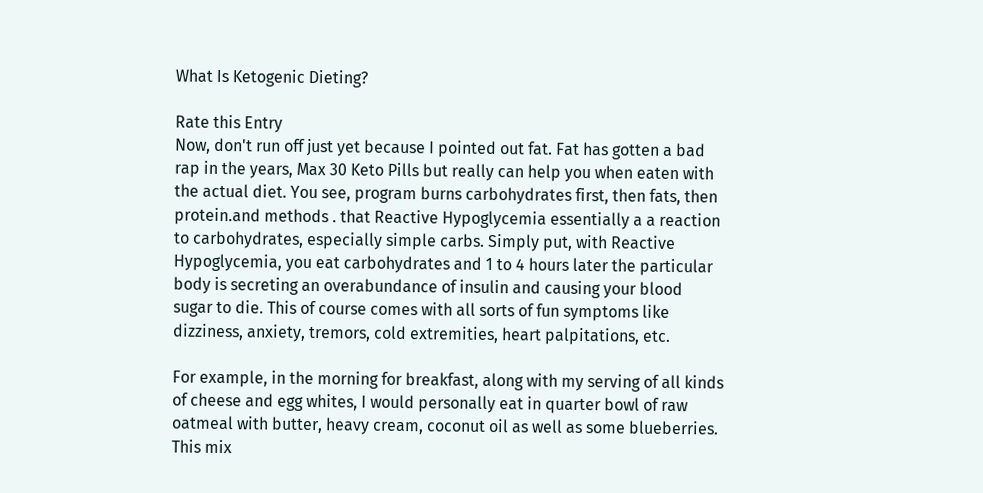What Is Ketogenic Dieting?

Rate this Entry
Now, don't run off just yet because I pointed out fat. Fat has gotten a bad rap in the years, Max 30 Keto Pills but really can help you when eaten with the actual diet. You see, program burns carbohydrates first, then fats, then protein.and methods . that Reactive Hypoglycemia essentially a a reaction to carbohydrates, especially simple carbs. Simply put, with Reactive Hypoglycemia, you eat carbohydrates and 1 to 4 hours later the particular body is secreting an overabundance of insulin and causing your blood sugar to die. This of course comes with all sorts of fun symptoms like dizziness, anxiety, tremors, cold extremities, heart palpitations, etc.

For example, in the morning for breakfast, along with my serving of all kinds of cheese and egg whites, I would personally eat in quarter bowl of raw oatmeal with butter, heavy cream, coconut oil as well as some blueberries. This mix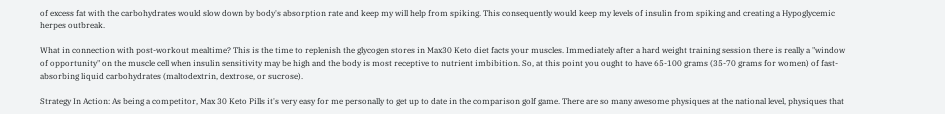of excess fat with the carbohydrates would slow down by body's absorption rate and keep my will help from spiking. This consequently would keep my levels of insulin from spiking and creating a Hypoglycemic herpes outbreak.

What in connection with post-workout mealtime? This is the time to replenish the glycogen stores in Max30 Keto diet facts your muscles. Immediately after a hard weight training session there is really a "window of opportunity" on the muscle cell when insulin sensitivity may be high and the body is most receptive to nutrient imbibition. So, at this point you ought to have 65-100 grams (35-70 grams for women) of fast-absorbing liquid carbohydrates (maltodextrin, dextrose, or sucrose).

Strategy In Action: As being a competitor, Max 30 Keto Pills it's very easy for me personally to get up to date in the comparison golf game. There are so many awesome physiques at the national level, physiques that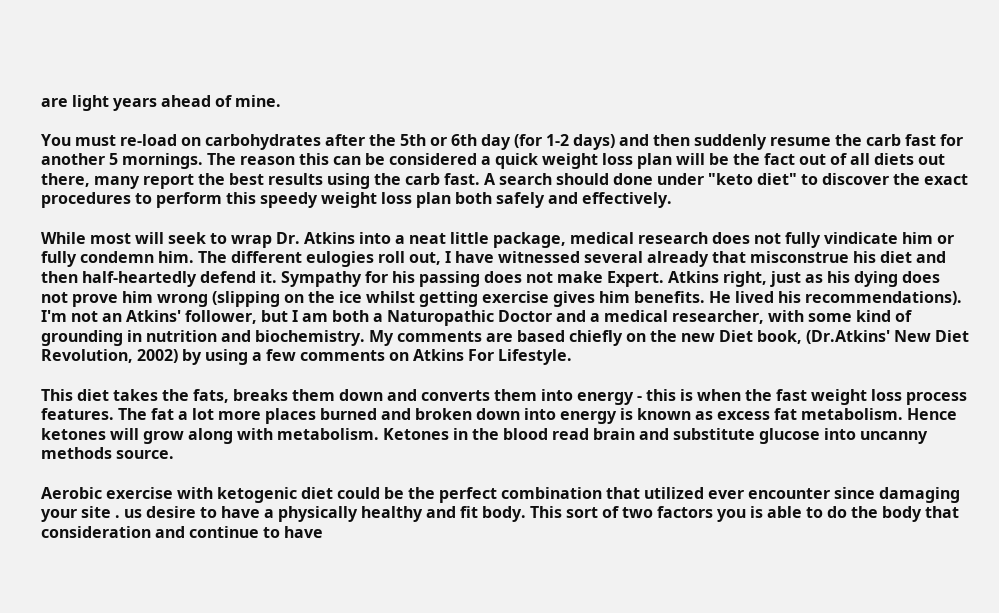are light years ahead of mine.

You must re-load on carbohydrates after the 5th or 6th day (for 1-2 days) and then suddenly resume the carb fast for another 5 mornings. The reason this can be considered a quick weight loss plan will be the fact out of all diets out there, many report the best results using the carb fast. A search should done under "keto diet" to discover the exact procedures to perform this speedy weight loss plan both safely and effectively.

While most will seek to wrap Dr. Atkins into a neat little package, medical research does not fully vindicate him or fully condemn him. The different eulogies roll out, I have witnessed several already that misconstrue his diet and then half-heartedly defend it. Sympathy for his passing does not make Expert. Atkins right, just as his dying does not prove him wrong (slipping on the ice whilst getting exercise gives him benefits. He lived his recommendations). I'm not an Atkins' follower, but I am both a Naturopathic Doctor and a medical researcher, with some kind of grounding in nutrition and biochemistry. My comments are based chiefly on the new Diet book, (Dr.Atkins' New Diet Revolution, 2002) by using a few comments on Atkins For Lifestyle.

This diet takes the fats, breaks them down and converts them into energy - this is when the fast weight loss process features. The fat a lot more places burned and broken down into energy is known as excess fat metabolism. Hence ketones will grow along with metabolism. Ketones in the blood read brain and substitute glucose into uncanny methods source.

Aerobic exercise with ketogenic diet could be the perfect combination that utilized ever encounter since damaging your site . us desire to have a physically healthy and fit body. This sort of two factors you is able to do the body that consideration and continue to have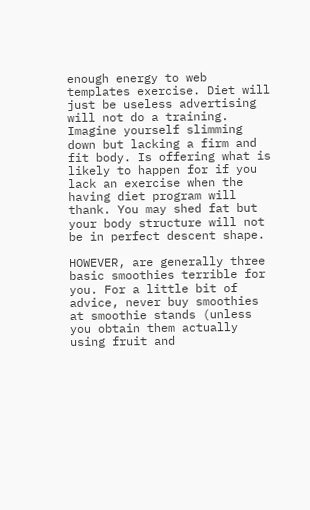enough energy to web templates exercise. Diet will just be useless advertising will not do a training. Imagine yourself slimming down but lacking a firm and fit body. Is offering what is likely to happen for if you lack an exercise when the having diet program will thank. You may shed fat but your body structure will not be in perfect descent shape.

HOWEVER, are generally three basic smoothies terrible for you. For a little bit of advice, never buy smoothies at smoothie stands (unless you obtain them actually using fruit and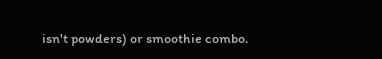isn't powders) or smoothie combo.